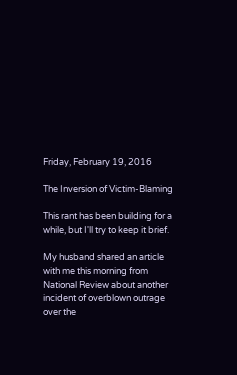Friday, February 19, 2016

The Inversion of Victim-Blaming

This rant has been building for a while, but I'll try to keep it brief.

My husband shared an article with me this morning from National Review about another incident of overblown outrage over the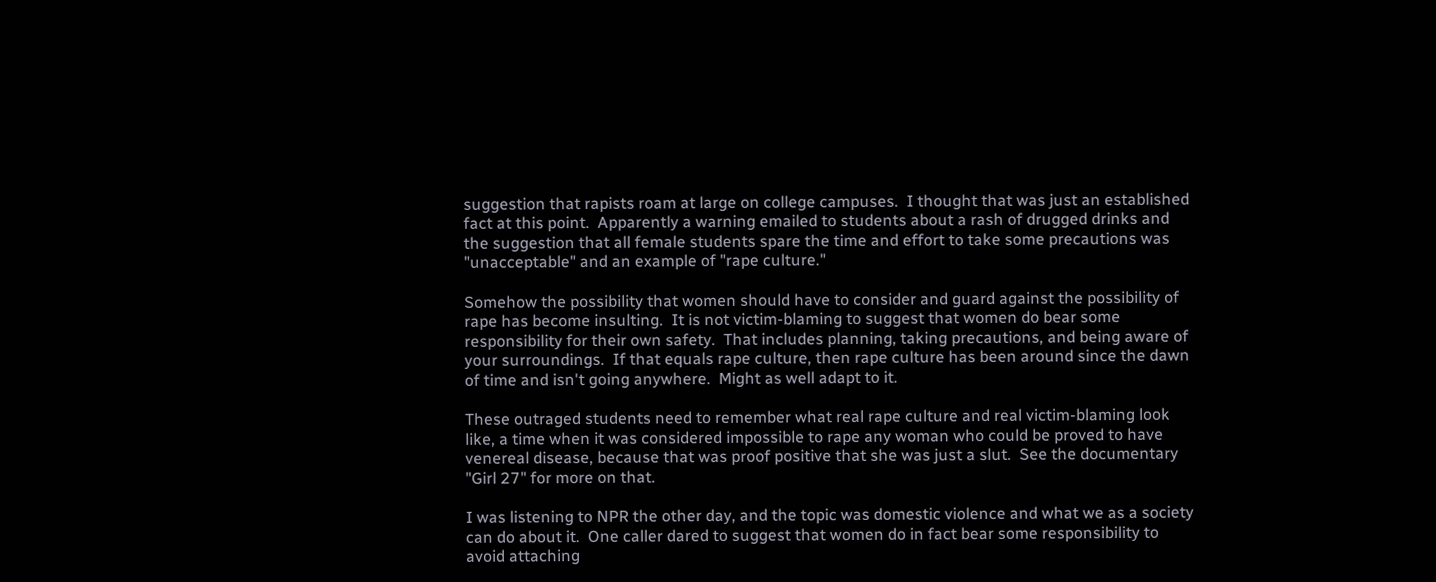suggestion that rapists roam at large on college campuses.  I thought that was just an established fact at this point.  Apparently a warning emailed to students about a rash of drugged drinks and the suggestion that all female students spare the time and effort to take some precautions was "unacceptable" and an example of "rape culture."

Somehow the possibility that women should have to consider and guard against the possibility of rape has become insulting.  It is not victim-blaming to suggest that women do bear some responsibility for their own safety.  That includes planning, taking precautions, and being aware of your surroundings.  If that equals rape culture, then rape culture has been around since the dawn of time and isn't going anywhere.  Might as well adapt to it.

These outraged students need to remember what real rape culture and real victim-blaming look like, a time when it was considered impossible to rape any woman who could be proved to have venereal disease, because that was proof positive that she was just a slut.  See the documentary "Girl 27" for more on that.

I was listening to NPR the other day, and the topic was domestic violence and what we as a society can do about it.  One caller dared to suggest that women do in fact bear some responsibility to avoid attaching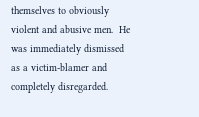themselves to obviously violent and abusive men.  He was immediately dismissed as a victim-blamer and completely disregarded.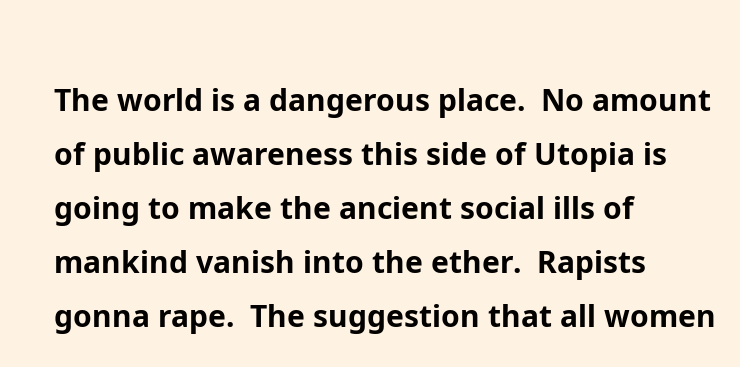The world is a dangerous place.  No amount of public awareness this side of Utopia is going to make the ancient social ills of mankind vanish into the ether.  Rapists gonna rape.  The suggestion that all women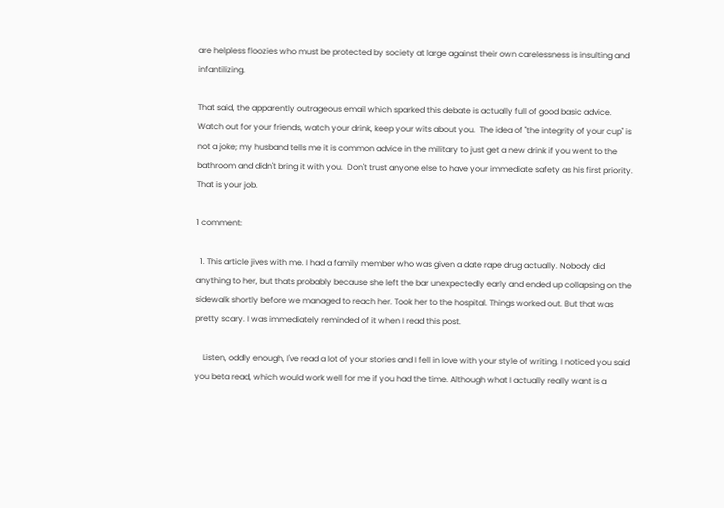are helpless floozies who must be protected by society at large against their own carelessness is insulting and infantilizing.

That said, the apparently outrageous email which sparked this debate is actually full of good basic advice.  Watch out for your friends, watch your drink, keep your wits about you.  The idea of "the integrity of your cup" is not a joke; my husband tells me it is common advice in the military to just get a new drink if you went to the bathroom and didn't bring it with you.  Don't trust anyone else to have your immediate safety as his first priority.  That is your job.

1 comment:

  1. This article jives with me. I had a family member who was given a date rape drug actually. Nobody did anything to her, but thats probably because she left the bar unexpectedly early and ended up collapsing on the sidewalk shortly before we managed to reach her. Took her to the hospital. Things worked out. But that was pretty scary. I was immediately reminded of it when I read this post.

    Listen, oddly enough, I've read a lot of your stories and I fell in love with your style of writing. I noticed you said you beta read, which would work well for me if you had the time. Although what I actually really want is a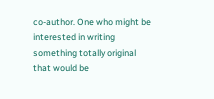co-author. One who might be interested in writing something totally original that would be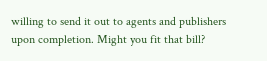willing to send it out to agents and publishers upon completion. Might you fit that bill?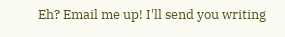Eh? Email me up! I'll send you writing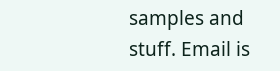samples and stuff. Email is